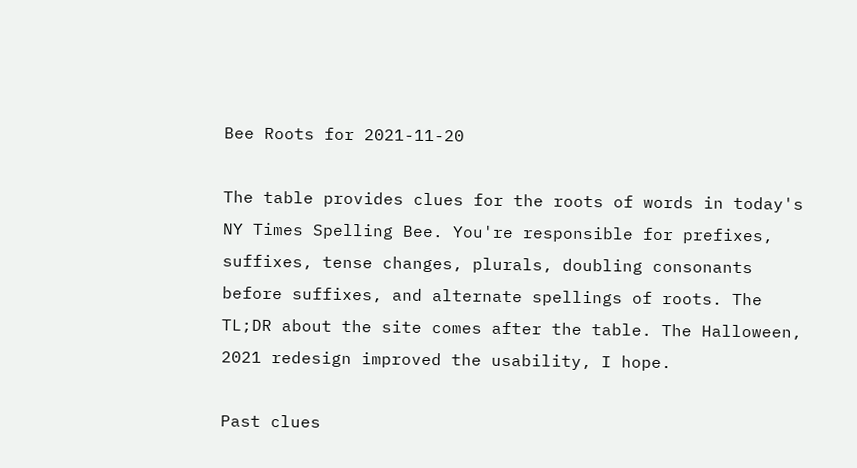Bee Roots for 2021-11-20

The table provides clues for the roots of words in today's NY Times Spelling Bee. You're responsible for prefixes, suffixes, tense changes, plurals, doubling consonants before suffixes, and alternate spellings of roots. The TL;DR about the site comes after the table. The Halloween, 2021 redesign improved the usability, I hope.

Past clues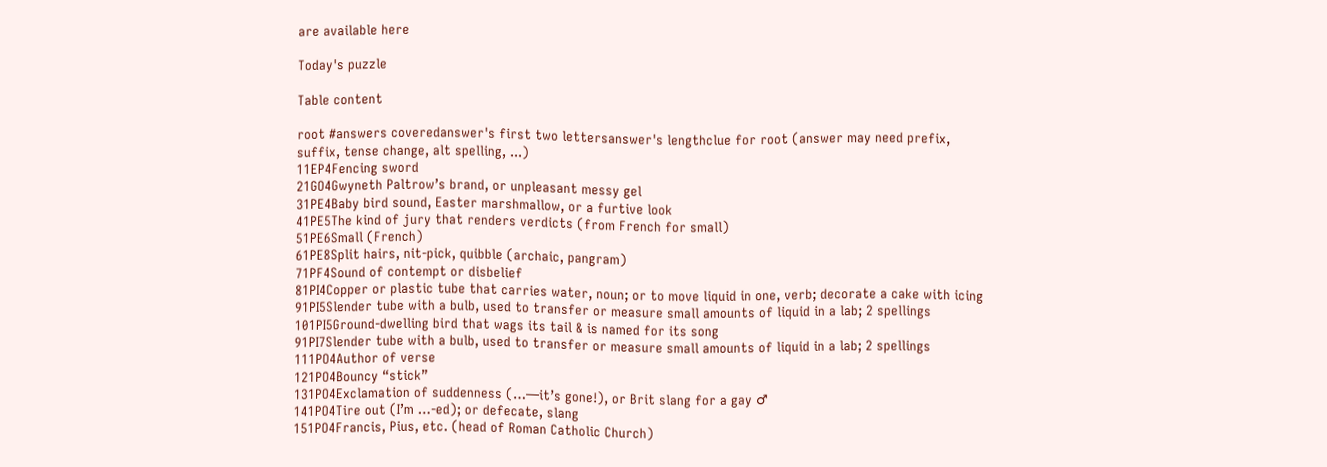are available here

Today's puzzle

Table content

root #answers coveredanswer's first two lettersanswer's lengthclue for root (answer may need prefix, suffix, tense change, alt spelling, ...)
11EP4Fencing sword
21GO4Gwyneth Paltrow’s brand, or unpleasant messy gel
31PE4Baby bird sound, Easter marshmallow, or a furtive look
41PE5The kind of jury that renders verdicts (from French for small)
51PE6Small (French)
61PE8Split hairs, nit-pick, quibble (archaic, pangram)
71PF4Sound of contempt or disbelief
81PI4Copper or plastic tube that carries water, noun; or to move liquid in one, verb; decorate a cake with icing
91PI5Slender tube with a bulb, used to transfer or measure small amounts of liquid in a lab; 2 spellings
101PI5Ground-dwelling bird that wags its tail & is named for its song
91PI7Slender tube with a bulb, used to transfer or measure small amounts of liquid in a lab; 2 spellings
111PO4Author of verse
121PO4Bouncy “stick”
131PO4Exclamation of suddenness (…—it’s gone!), or Brit slang for a gay ♂
141PO4Tire out (I’m …-ed); or defecate, slang
151PO4Francis, Pius, etc. (head of Roman Catholic Church)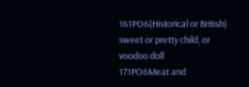161PO6(Historical or British) sweet or pretty child, or voodoo doll
171PO6Meat and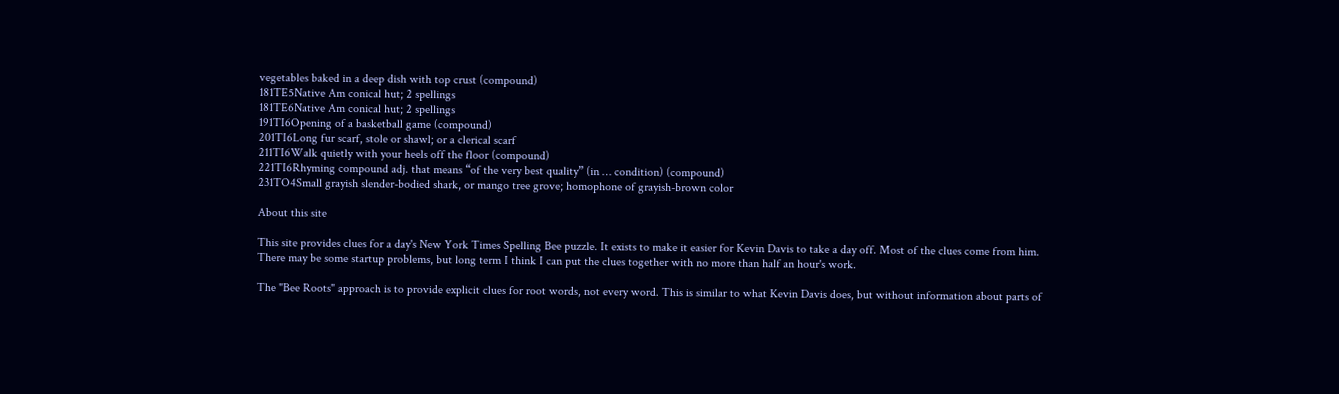vegetables baked in a deep dish with top crust (compound)
181TE5Native Am conical hut; 2 spellings
181TE6Native Am conical hut; 2 spellings
191TI6Opening of a basketball game (compound)
201TI6Long fur scarf, stole or shawl; or a clerical scarf
211TI6Walk quietly with your heels off the floor (compound)
221TI6Rhyming compound adj. that means “of the very best quality” (in … condition) (compound)
231TO4Small grayish slender-bodied shark, or mango tree grove; homophone of grayish-brown color

About this site

This site provides clues for a day's New York Times Spelling Bee puzzle. It exists to make it easier for Kevin Davis to take a day off. Most of the clues come from him. There may be some startup problems, but long term I think I can put the clues together with no more than half an hour's work.

The "Bee Roots" approach is to provide explicit clues for root words, not every word. This is similar to what Kevin Davis does, but without information about parts of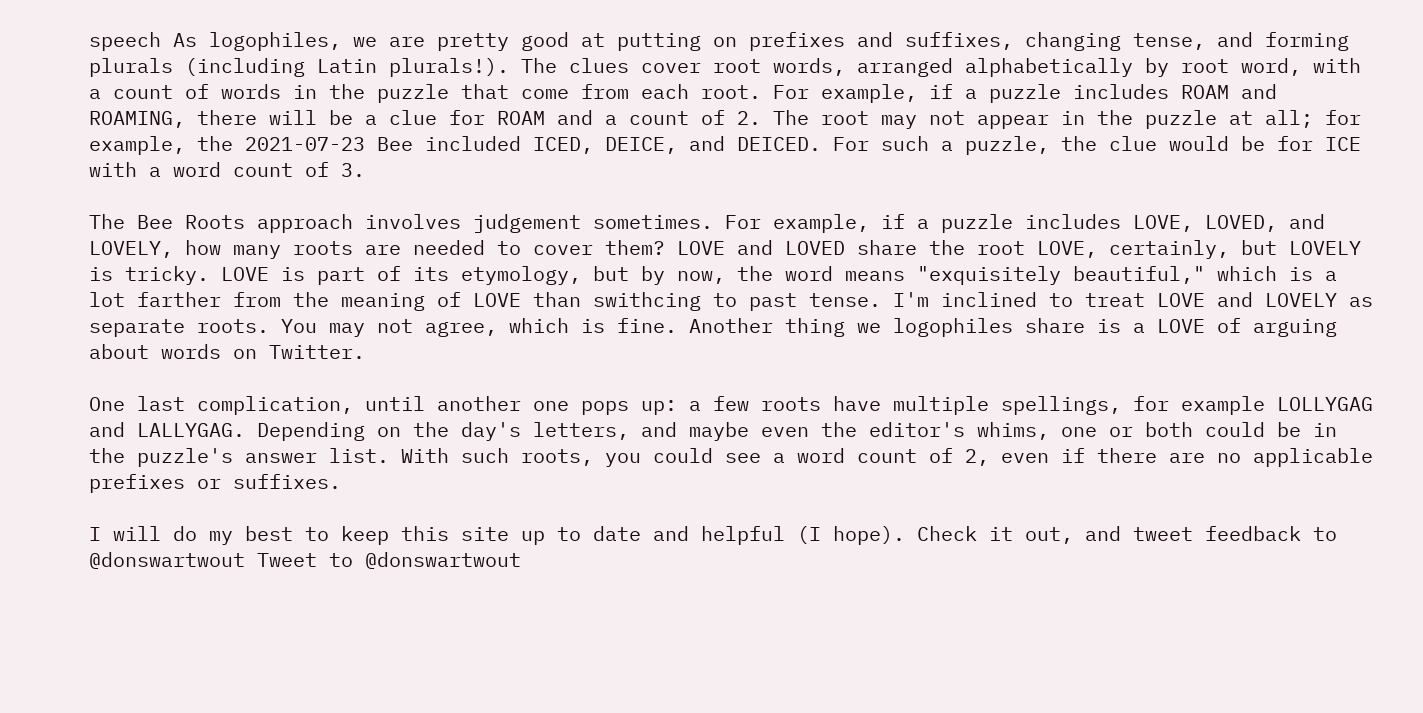speech As logophiles, we are pretty good at putting on prefixes and suffixes, changing tense, and forming plurals (including Latin plurals!). The clues cover root words, arranged alphabetically by root word, with a count of words in the puzzle that come from each root. For example, if a puzzle includes ROAM and ROAMING, there will be a clue for ROAM and a count of 2. The root may not appear in the puzzle at all; for example, the 2021-07-23 Bee included ICED, DEICE, and DEICED. For such a puzzle, the clue would be for ICE with a word count of 3.

The Bee Roots approach involves judgement sometimes. For example, if a puzzle includes LOVE, LOVED, and LOVELY, how many roots are needed to cover them? LOVE and LOVED share the root LOVE, certainly, but LOVELY is tricky. LOVE is part of its etymology, but by now, the word means "exquisitely beautiful," which is a lot farther from the meaning of LOVE than swithcing to past tense. I'm inclined to treat LOVE and LOVELY as separate roots. You may not agree, which is fine. Another thing we logophiles share is a LOVE of arguing about words on Twitter.

One last complication, until another one pops up: a few roots have multiple spellings, for example LOLLYGAG and LALLYGAG. Depending on the day's letters, and maybe even the editor's whims, one or both could be in the puzzle's answer list. With such roots, you could see a word count of 2, even if there are no applicable prefixes or suffixes.

I will do my best to keep this site up to date and helpful (I hope). Check it out, and tweet feedback to @donswartwout Tweet to @donswartwout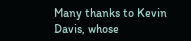Many thanks to Kevin Davis, whose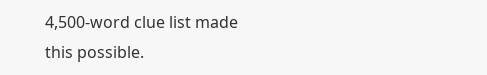4,500-word clue list made this possible.